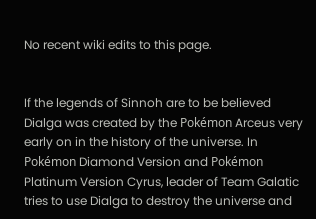No recent wiki edits to this page.


If the legends of Sinnoh are to be believed Dialga was created by the Pokémon Arceus very early on in the history of the universe. In Pokémon Diamond Version and Pokémon Platinum Version Cyrus, leader of Team Galatic tries to use Dialga to destroy the universe and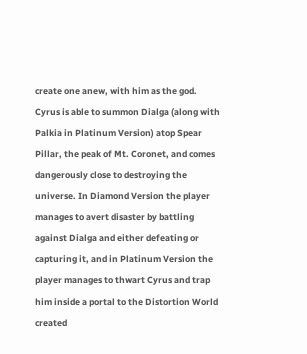create one anew, with him as the god. Cyrus is able to summon Dialga (along with Palkia in Platinum Version) atop Spear Pillar, the peak of Mt. Coronet, and comes dangerously close to destroying the universe. In Diamond Version the player manages to avert disaster by battling against Dialga and either defeating or capturing it, and in Platinum Version the player manages to thwart Cyrus and trap him inside a portal to the Distortion World created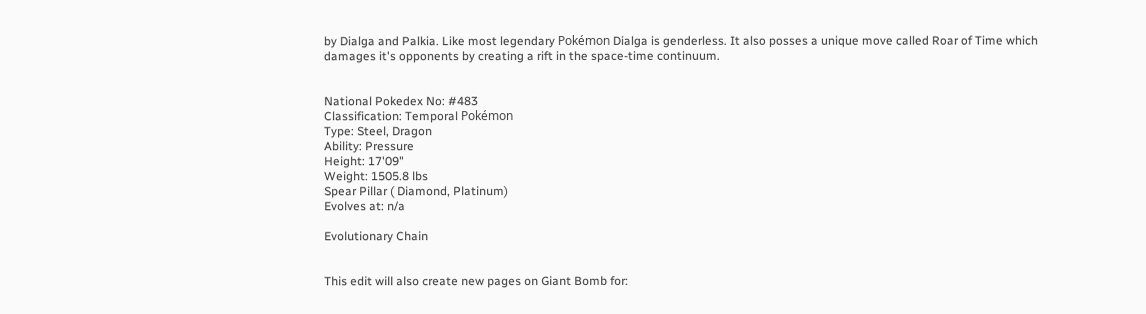by Dialga and Palkia. Like most legendary Pokémon Dialga is genderless. It also posses a unique move called Roar of Time which damages it's opponents by creating a rift in the space-time continuum.


National Pokedex No: #483
Classification: Temporal Pokémon
Type: Steel, Dragon
Ability: Pressure
Height: 17'09"
Weight: 1505.8 lbs
Spear Pillar ( Diamond, Platinum)
Evolves at: n/a

Evolutionary Chain


This edit will also create new pages on Giant Bomb for: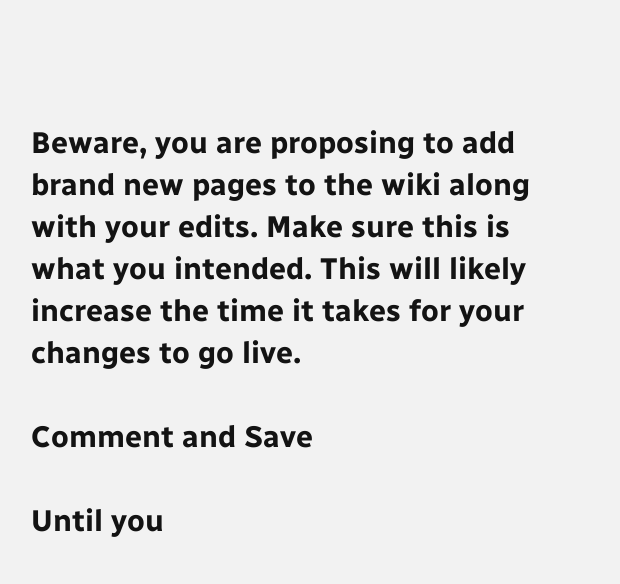Beware, you are proposing to add brand new pages to the wiki along with your edits. Make sure this is what you intended. This will likely increase the time it takes for your changes to go live.

Comment and Save

Until you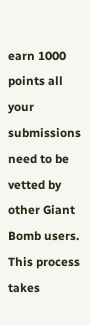earn 1000 points all your submissions need to be vetted by other Giant Bomb users. This process takes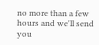no more than a few hours and we'll send you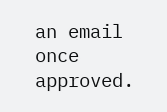an email once approved.